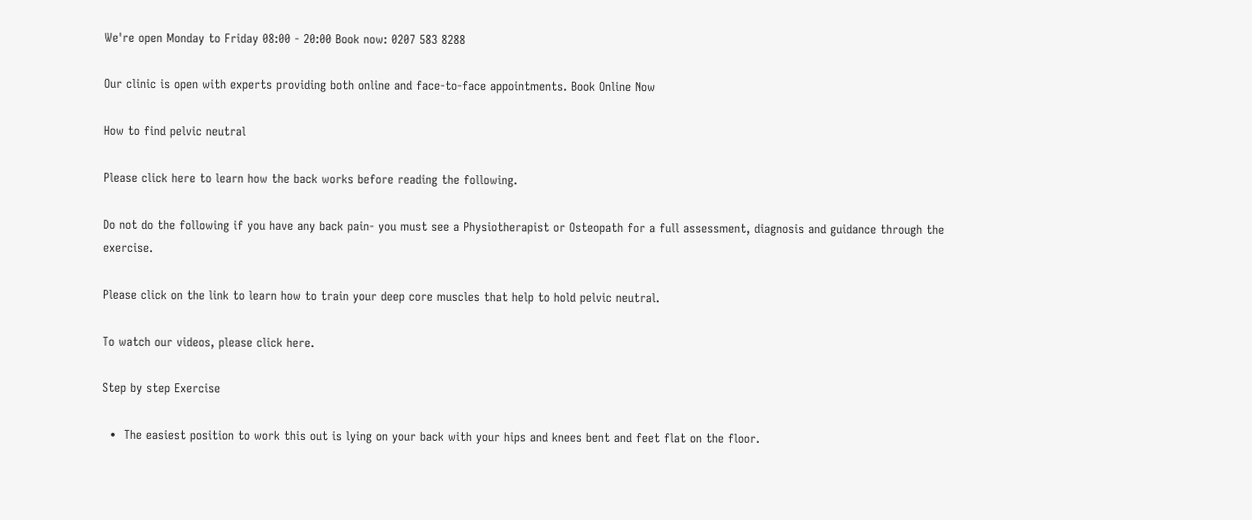We're open Monday to Friday 08:00 - 20:00 Book now: 0207 583 8288

Our clinic is open with experts providing both online and face-to-face appointments. Book Online Now

How to find pelvic neutral

Please click here to learn how the back works before reading the following.

Do not do the following if you have any back pain- you must see a Physiotherapist or Osteopath for a full assessment, diagnosis and guidance through the exercise.

Please click on the link to learn how to train your deep core muscles that help to hold pelvic neutral.

To watch our videos, please click here.

Step by step Exercise

  •  The easiest position to work this out is lying on your back with your hips and knees bent and feet flat on the floor.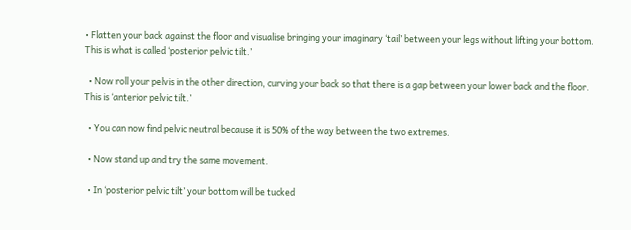• Flatten your back against the floor and visualise bringing your imaginary ‘tail’ between your legs without lifting your bottom. This is what is called ‘posterior pelvic tilt.’

  • Now roll your pelvis in the other direction, curving your back so that there is a gap between your lower back and the floor. This is ‘anterior pelvic tilt.’

  • You can now find pelvic neutral because it is 50% of the way between the two extremes.

  • Now stand up and try the same movement.

  • In ‘posterior pelvic tilt’ your bottom will be tucked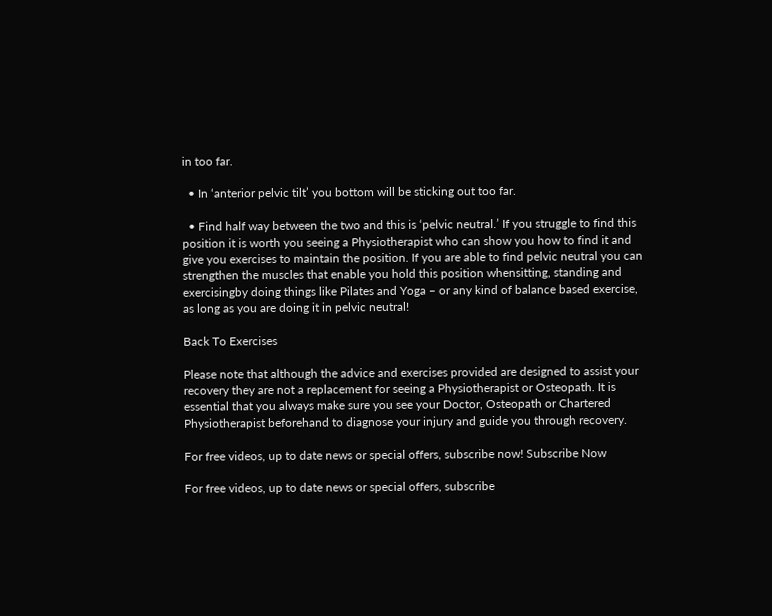in too far.

  • In ‘anterior pelvic tilt’ you bottom will be sticking out too far.

  • Find half way between the two and this is ‘pelvic neutral.’ If you struggle to find this position it is worth you seeing a Physiotherapist who can show you how to find it and give you exercises to maintain the position. If you are able to find pelvic neutral you can strengthen the muscles that enable you hold this position whensitting, standing and exercisingby doing things like Pilates and Yoga – or any kind of balance based exercise, as long as you are doing it in pelvic neutral!

Back To Exercises

Please note that although the advice and exercises provided are designed to assist your recovery they are not a replacement for seeing a Physiotherapist or Osteopath. It is essential that you always make sure you see your Doctor, Osteopath or Chartered Physiotherapist beforehand to diagnose your injury and guide you through recovery.

For free videos, up to date news or special offers, subscribe now! Subscribe Now

For free videos, up to date news or special offers, subscribe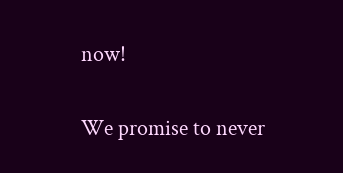now!

We promise to never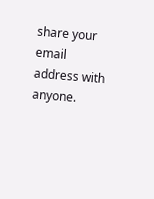share your email address with anyone.